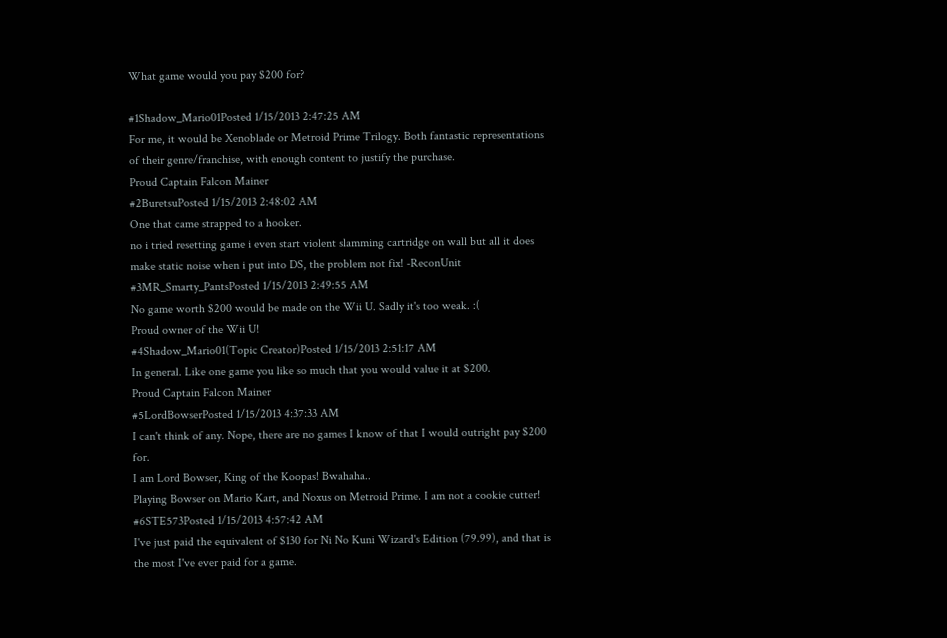What game would you pay $200 for?

#1Shadow_Mario01Posted 1/15/2013 2:47:25 AM
For me, it would be Xenoblade or Metroid Prime Trilogy. Both fantastic representations of their genre/franchise, with enough content to justify the purchase.
Proud Captain Falcon Mainer
#2BuretsuPosted 1/15/2013 2:48:02 AM
One that came strapped to a hooker.
no i tried resetting game i even start violent slamming cartridge on wall but all it does make static noise when i put into DS, the problem not fix! -ReconUnit
#3MR_Smarty_PantsPosted 1/15/2013 2:49:55 AM
No game worth $200 would be made on the Wii U. Sadly it's too weak. :(
Proud owner of the Wii U!
#4Shadow_Mario01(Topic Creator)Posted 1/15/2013 2:51:17 AM
In general. Like one game you like so much that you would value it at $200.
Proud Captain Falcon Mainer
#5LordBowserPosted 1/15/2013 4:37:33 AM
I can't think of any. Nope, there are no games I know of that I would outright pay $200 for.
I am Lord Bowser, King of the Koopas! Bwahaha..
Playing Bowser on Mario Kart, and Noxus on Metroid Prime. I am not a cookie cutter!
#6STE573Posted 1/15/2013 4:57:42 AM
I've just paid the equivalent of $130 for Ni No Kuni Wizard's Edition (79.99), and that is the most I've ever paid for a game.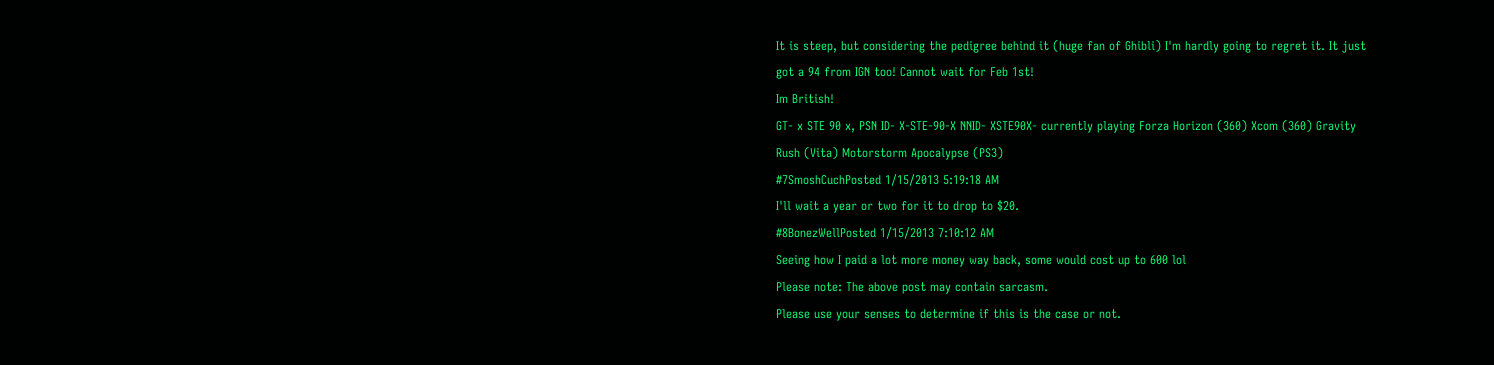It is steep, but considering the pedigree behind it (huge fan of Ghibli) I'm hardly going to regret it. It just got a 94 from IGN too! Cannot wait for Feb 1st!
Im British!
GT- x STE 90 x, PSN ID- X-STE-90-X NNID- XSTE90X- currently playing Forza Horizon (360) Xcom (360) Gravity Rush (Vita) Motorstorm Apocalypse (PS3)
#7SmoshCuchPosted 1/15/2013 5:19:18 AM
I'll wait a year or two for it to drop to $20.
#8BonezWellPosted 1/15/2013 7:10:12 AM
Seeing how I paid a lot more money way back, some would cost up to 600 lol
Please note: The above post may contain sarcasm.
Please use your senses to determine if this is the case or not.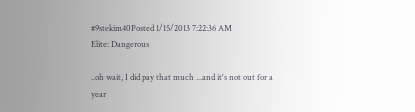#9stekim40Posted 1/15/2013 7:22:36 AM
Elite: Dangerous

..oh wait, I did pay that much ...and it's not out for a year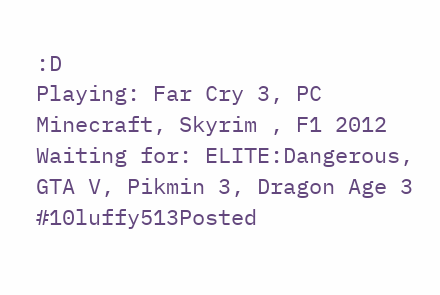:D
Playing: Far Cry 3, PC Minecraft, Skyrim , F1 2012
Waiting for: ELITE:Dangerous, GTA V, Pikmin 3, Dragon Age 3
#10luffy513Posted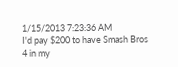1/15/2013 7:23:36 AM
I'd pay $200 to have Smash Bros 4 in my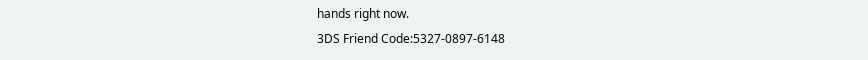hands right now.
3DS Friend Code:5327-0897-6148